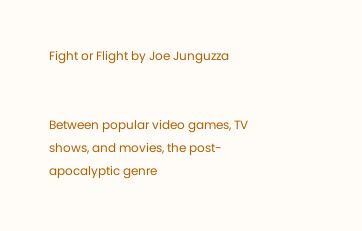Fight or Flight by Joe Junguzza


Between popular video games, TV shows, and movies, the post-apocalyptic genre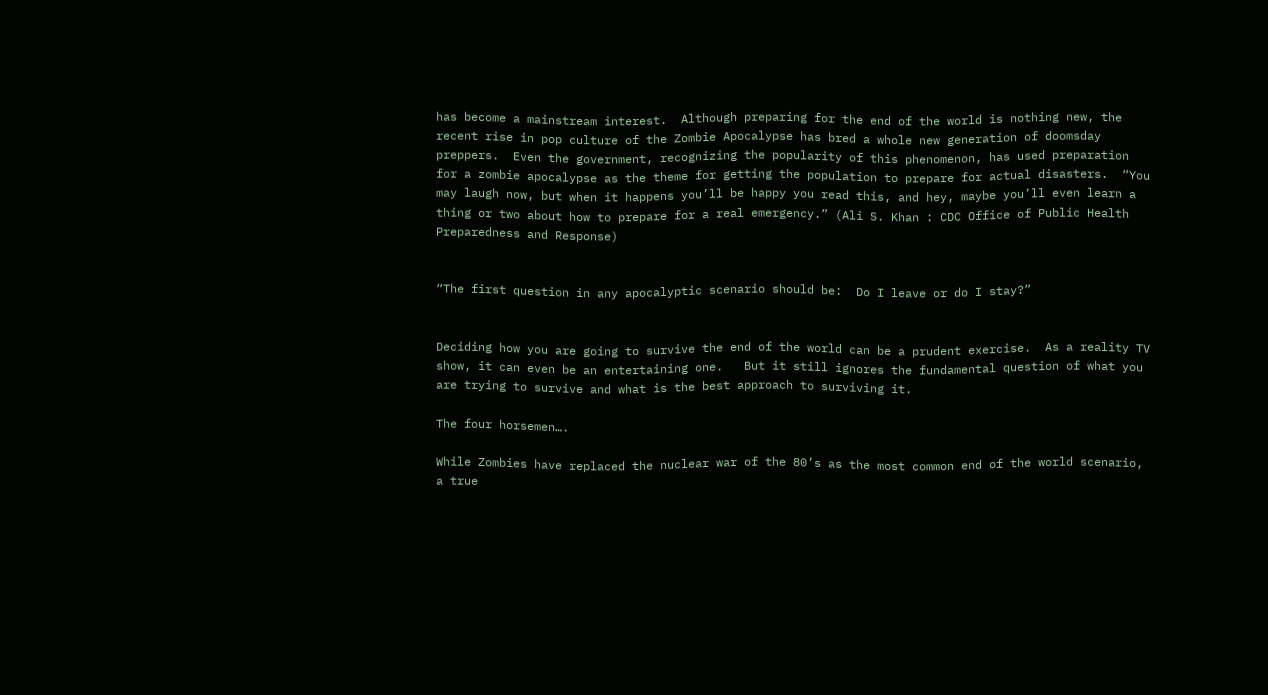has become a mainstream interest.  Although preparing for the end of the world is nothing new, the recent rise in pop culture of the Zombie Apocalypse has bred a whole new generation of doomsday preppers.  Even the government, recognizing the popularity of this phenomenon, has used preparation for a zombie apocalypse as the theme for getting the population to prepare for actual disasters.  “You may laugh now, but when it happens you’ll be happy you read this, and hey, maybe you’ll even learn a thing or two about how to prepare for a real emergency.” (Ali S. Khan : CDC Office of Public Health Preparedness and Response)


“The first question in any apocalyptic scenario should be:  Do I leave or do I stay?”


Deciding how you are going to survive the end of the world can be a prudent exercise.  As a reality TV show, it can even be an entertaining one.   But it still ignores the fundamental question of what you are trying to survive and what is the best approach to surviving it.

The four horsemen….

While Zombies have replaced the nuclear war of the 80’s as the most common end of the world scenario, a true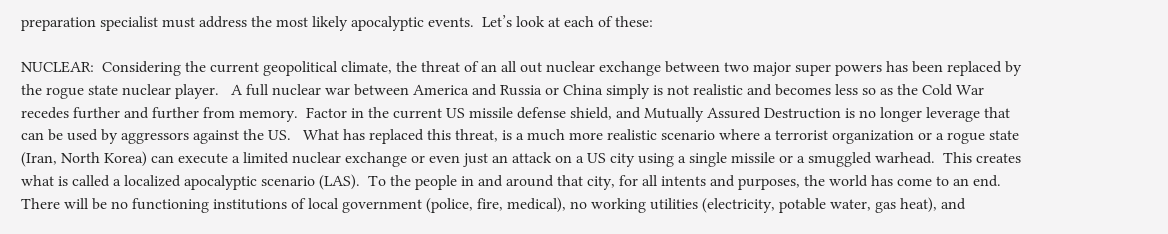preparation specialist must address the most likely apocalyptic events.  Let’s look at each of these:

NUCLEAR:  Considering the current geopolitical climate, the threat of an all out nuclear exchange between two major super powers has been replaced by the rogue state nuclear player.   A full nuclear war between America and Russia or China simply is not realistic and becomes less so as the Cold War recedes further and further from memory.  Factor in the current US missile defense shield, and Mutually Assured Destruction is no longer leverage that can be used by aggressors against the US.   What has replaced this threat, is a much more realistic scenario where a terrorist organization or a rogue state (Iran, North Korea) can execute a limited nuclear exchange or even just an attack on a US city using a single missile or a smuggled warhead.  This creates what is called a localized apocalyptic scenario (LAS).  To the people in and around that city, for all intents and purposes, the world has come to an end.  There will be no functioning institutions of local government (police, fire, medical), no working utilities (electricity, potable water, gas heat), and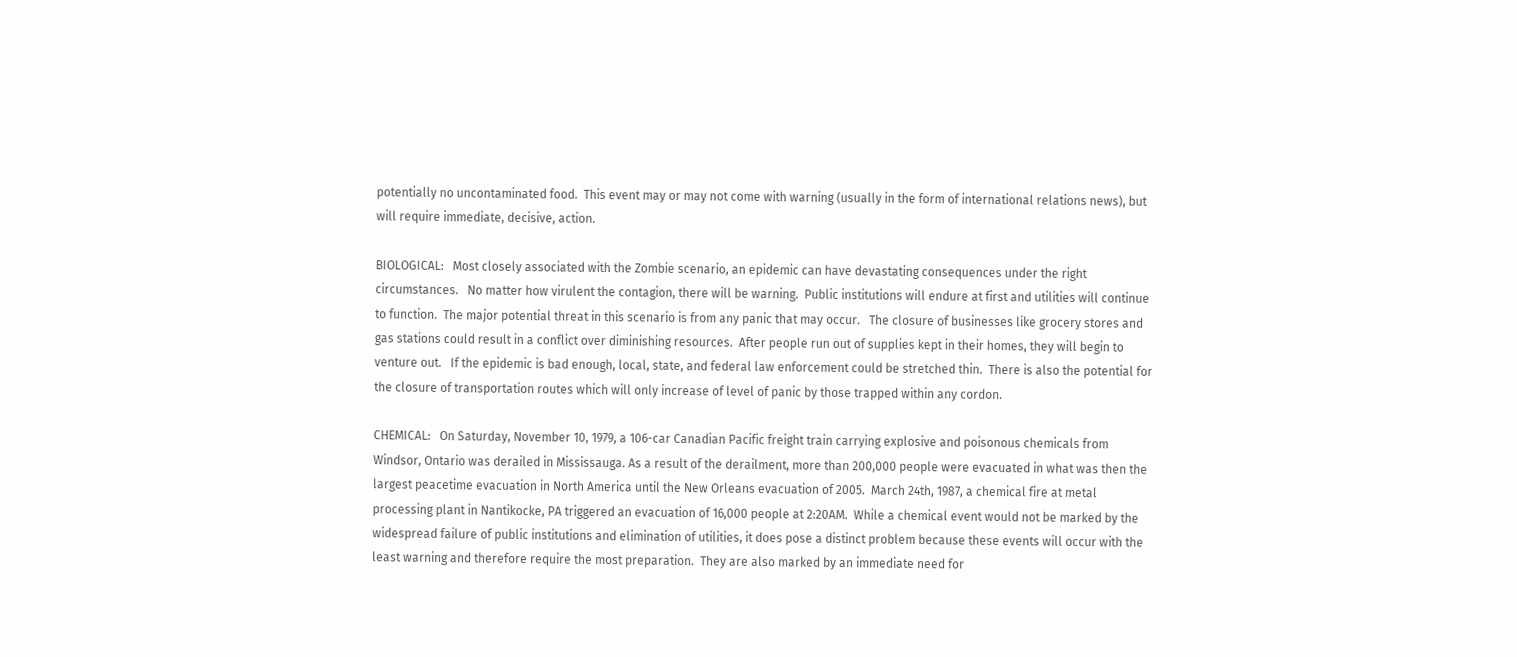potentially no uncontaminated food.  This event may or may not come with warning (usually in the form of international relations news), but will require immediate, decisive, action.

BIOLOGICAL:   Most closely associated with the Zombie scenario, an epidemic can have devastating consequences under the right circumstances.   No matter how virulent the contagion, there will be warning.  Public institutions will endure at first and utilities will continue to function.  The major potential threat in this scenario is from any panic that may occur.   The closure of businesses like grocery stores and gas stations could result in a conflict over diminishing resources.  After people run out of supplies kept in their homes, they will begin to venture out.   If the epidemic is bad enough, local, state, and federal law enforcement could be stretched thin.  There is also the potential for the closure of transportation routes which will only increase of level of panic by those trapped within any cordon.

CHEMICAL:   On Saturday, November 10, 1979, a 106-car Canadian Pacific freight train carrying explosive and poisonous chemicals from Windsor, Ontario was derailed in Mississauga. As a result of the derailment, more than 200,000 people were evacuated in what was then the largest peacetime evacuation in North America until the New Orleans evacuation of 2005.  March 24th, 1987, a chemical fire at metal processing plant in Nantikocke, PA triggered an evacuation of 16,000 people at 2:20AM.  While a chemical event would not be marked by the widespread failure of public institutions and elimination of utilities, it does pose a distinct problem because these events will occur with the least warning and therefore require the most preparation.  They are also marked by an immediate need for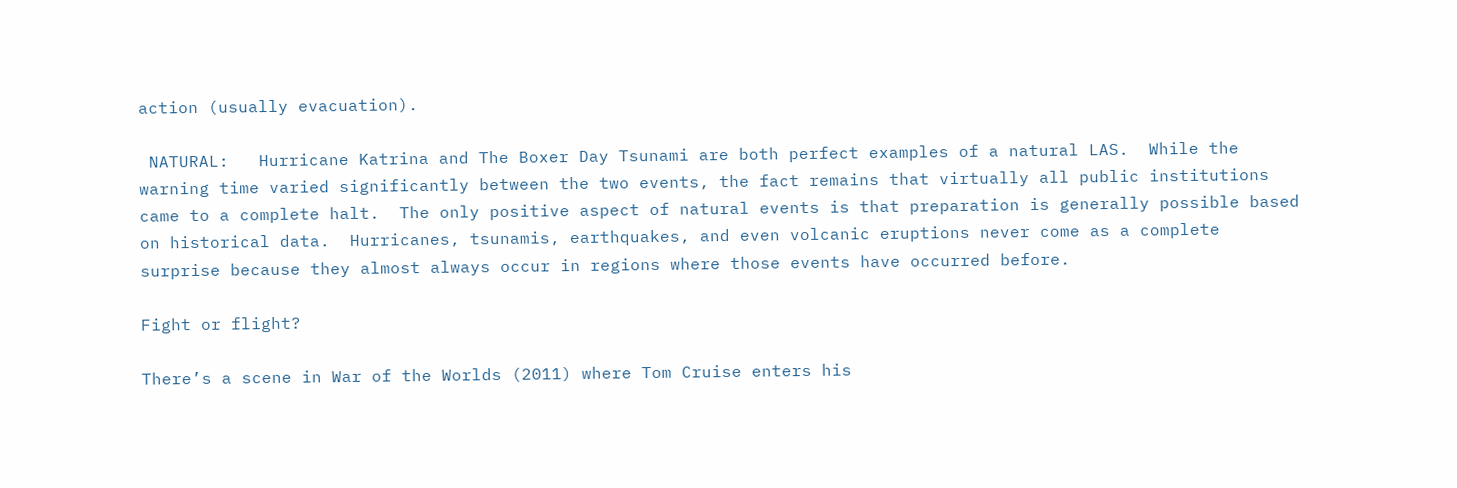action (usually evacuation).

 NATURAL:   Hurricane Katrina and The Boxer Day Tsunami are both perfect examples of a natural LAS.  While the warning time varied significantly between the two events, the fact remains that virtually all public institutions came to a complete halt.  The only positive aspect of natural events is that preparation is generally possible based on historical data.  Hurricanes, tsunamis, earthquakes, and even volcanic eruptions never come as a complete surprise because they almost always occur in regions where those events have occurred before.

Fight or flight?

There’s a scene in War of the Worlds (2011) where Tom Cruise enters his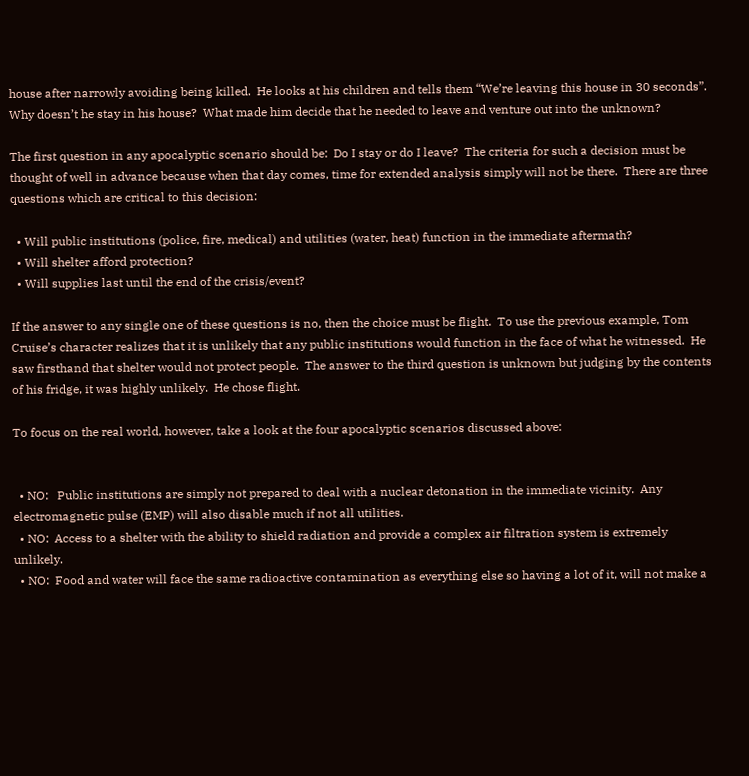house after narrowly avoiding being killed.  He looks at his children and tells them “We’re leaving this house in 30 seconds”.  Why doesn’t he stay in his house?  What made him decide that he needed to leave and venture out into the unknown?

The first question in any apocalyptic scenario should be:  Do I stay or do I leave?  The criteria for such a decision must be thought of well in advance because when that day comes, time for extended analysis simply will not be there.  There are three questions which are critical to this decision:

  • Will public institutions (police, fire, medical) and utilities (water, heat) function in the immediate aftermath?
  • Will shelter afford protection?
  • Will supplies last until the end of the crisis/event?

If the answer to any single one of these questions is no, then the choice must be flight.  To use the previous example, Tom Cruise’s character realizes that it is unlikely that any public institutions would function in the face of what he witnessed.  He saw firsthand that shelter would not protect people.  The answer to the third question is unknown but judging by the contents of his fridge, it was highly unlikely.  He chose flight.

To focus on the real world, however, take a look at the four apocalyptic scenarios discussed above:


  • NO:   Public institutions are simply not prepared to deal with a nuclear detonation in the immediate vicinity.  Any electromagnetic pulse (EMP) will also disable much if not all utilities.
  • NO:  Access to a shelter with the ability to shield radiation and provide a complex air filtration system is extremely unlikely.
  • NO:  Food and water will face the same radioactive contamination as everything else so having a lot of it, will not make a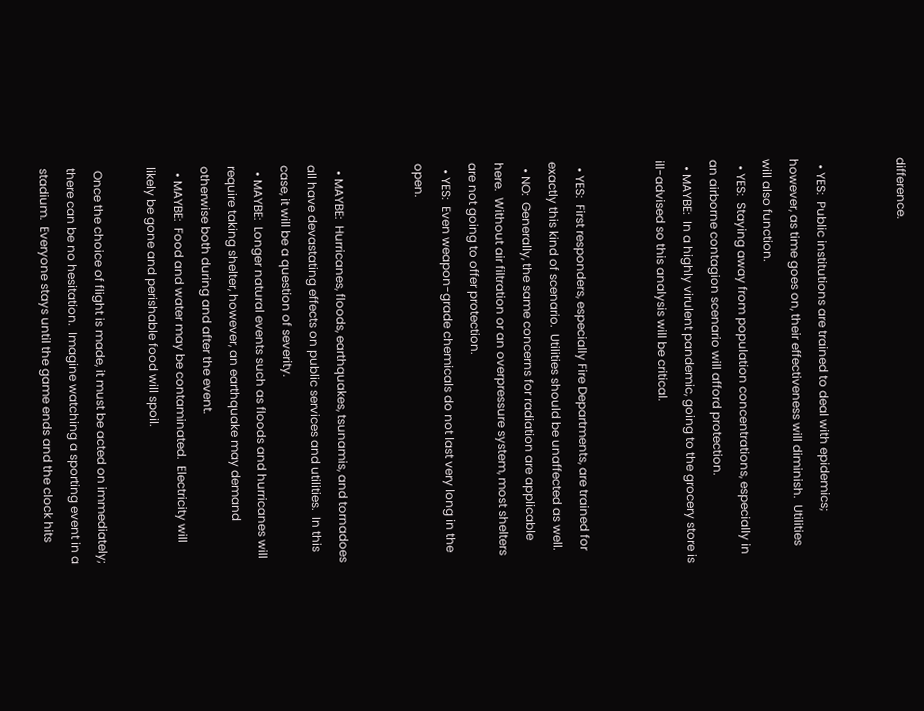difference.


  • YES:  Public institutions are trained to deal with epidemics; however, as time goes on, their effectiveness will diminish.  Utilities will also function.
  • YES:  Staying away from population concentrations, especially in an airborne contagion scenario will afford protection.
  • MAYBE:  In a highly virulent pandemic, going to the grocery store is ill-advised so this analysis will be critical.


  • YES:  First responders, especially Fire Departments, are trained for exactly this kind of scenario.  Utilities should be unaffected as well.
  • NO:  Generally, the same concerns for radiation are applicable here.  Without air filtration or an overpressure system, most shelters are not going to offer protection.
  • YES:  Even weapon-grade chemicals do not last very long in the open.


  • MAYBE:  Hurricanes, floods, earthquakes, tsunamis, and tornadoes all have devastating effects on public services and utilities.  In this case, it will be a question of severity.
  • MAYBE:  Longer natural events such as floods and hurricanes will require taking shelter, however, an earthquake may demand otherwise both during and after the event.
  • MAYBE:  Food and water may be contaminated.  Electricity will likely be gone and perishable food will spoil.

 Once the choice of flight is made, it must be acted on immediately; there can be no hesitation.  Imagine watching a sporting event in a stadium.  Everyone stays until the game ends and the clock hits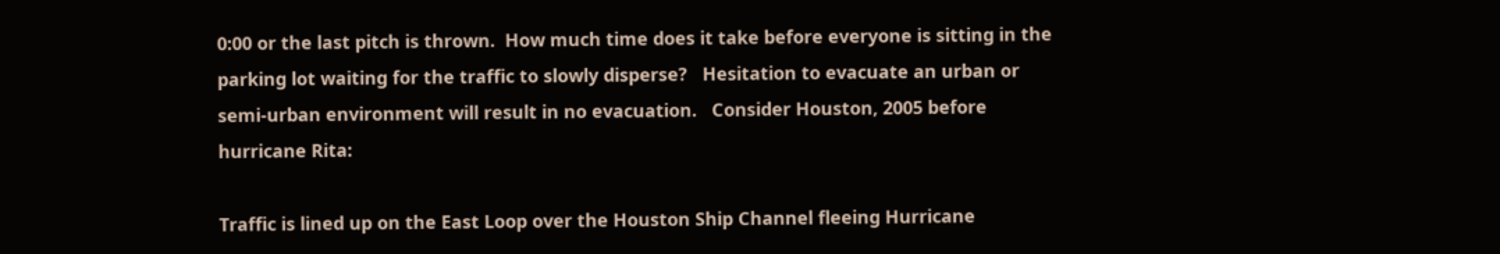0:00 or the last pitch is thrown.  How much time does it take before everyone is sitting in the parking lot waiting for the traffic to slowly disperse?   Hesitation to evacuate an urban or semi-urban environment will result in no evacuation.   Consider Houston, 2005 before hurricane Rita:

Traffic is lined up on the East Loop over the Houston Ship Channel fleeing Hurricane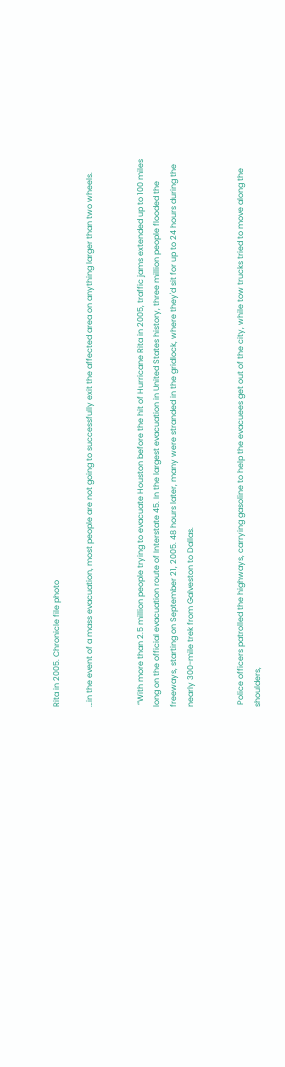Rita in 2005. Chronicle file photo

…in the event of a mass evacuation, most people are not going to successfully exit the affected area on anything larger than two wheels.


 “With more than 2.5 million people trying to evacuate Houston before the hit of Hurricane Rita in 2005, traffic jams extended up to 100 miles long on the official evacuation route of Interstate 45. In the largest evacuation in United States history, three million people flooded the freeways, starting on September 21, 2005. 48 hours later, many were stranded in the gridlock, where they'd sit for up to 24 hours during the nearly 300-mile trek from Galveston to Dallas.


 Police officers patrolled the highways, carrying gasoline to help the evacuees get out of the city, while tow trucks tried to move along the shoulders,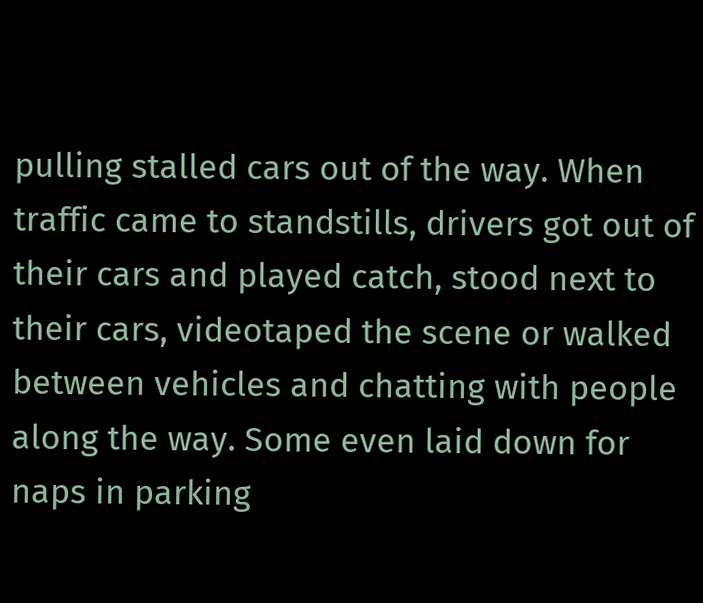pulling stalled cars out of the way. When traffic came to standstills, drivers got out of their cars and played catch, stood next to their cars, videotaped the scene or walked between vehicles and chatting with people along the way. Some even laid down for naps in parking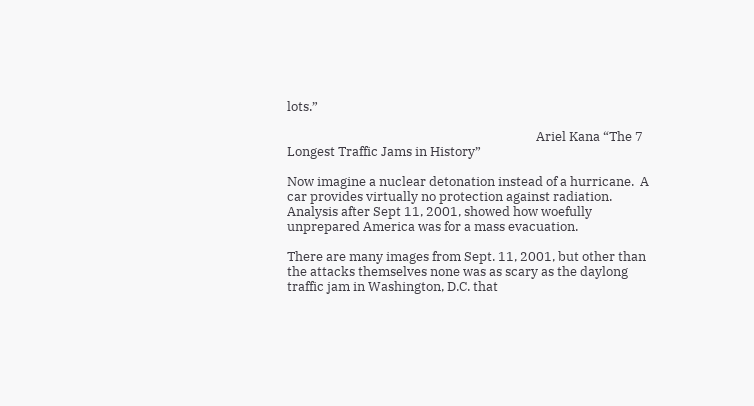lots.”

                                                                                   Ariel Kana “The 7 Longest Traffic Jams in History”

Now imagine a nuclear detonation instead of a hurricane.  A car provides virtually no protection against radiation.  Analysis after Sept 11, 2001, showed how woefully unprepared America was for a mass evacuation.

There are many images from Sept. 11, 2001, but other than the attacks themselves none was as scary as the daylong traffic jam in Washington, D.C. that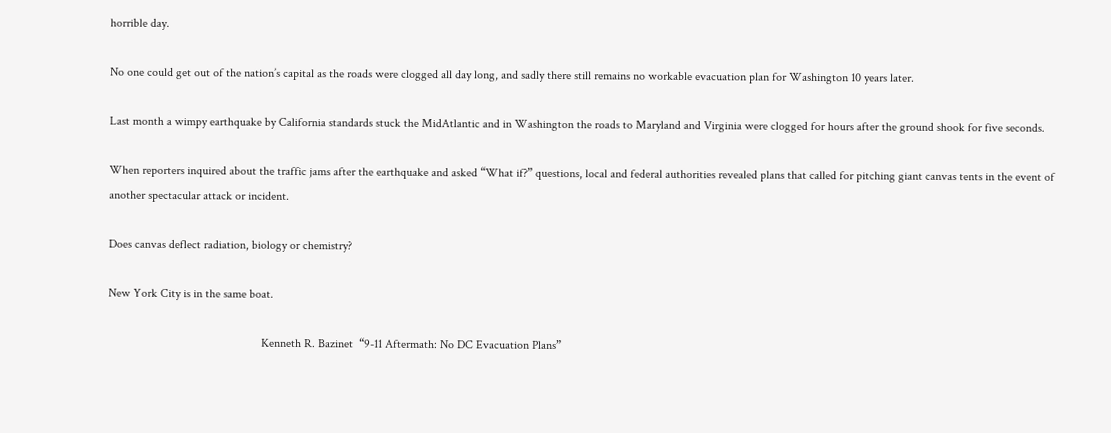horrible day.

No one could get out of the nation’s capital as the roads were clogged all day long, and sadly there still remains no workable evacuation plan for Washington 10 years later.

Last month a wimpy earthquake by California standards stuck the MidAtlantic and in Washington the roads to Maryland and Virginia were clogged for hours after the ground shook for five seconds.

When reporters inquired about the traffic jams after the earthquake and asked “What if?” questions, local and federal authorities revealed plans that called for pitching giant canvas tents in the event of another spectacular attack or incident.

Does canvas deflect radiation, biology or chemistry?

New York City is in the same boat.

                                                   Kenneth R. Bazinet  “9-11 Aftermath: No DC Evacuation Plans”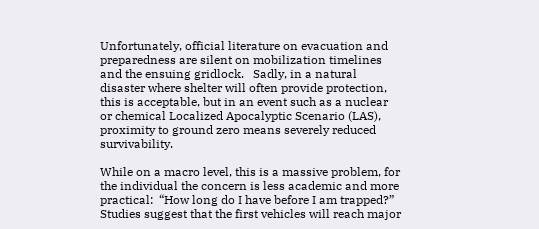Unfortunately, official literature on evacuation and preparedness are silent on mobilization timelines and the ensuing gridlock.   Sadly, in a natural disaster where shelter will often provide protection, this is acceptable, but in an event such as a nuclear or chemical Localized Apocalyptic Scenario (LAS), proximity to ground zero means severely reduced survivability.

While on a macro level, this is a massive problem, for the individual the concern is less academic and more practical:  “How long do I have before I am trapped?”  Studies suggest that the first vehicles will reach major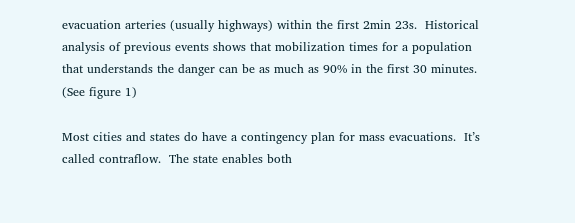evacuation arteries (usually highways) within the first 2min 23s.  Historical analysis of previous events shows that mobilization times for a population that understands the danger can be as much as 90% in the first 30 minutes.  (See figure 1)

Most cities and states do have a contingency plan for mass evacuations.  It’s called contraflow.  The state enables both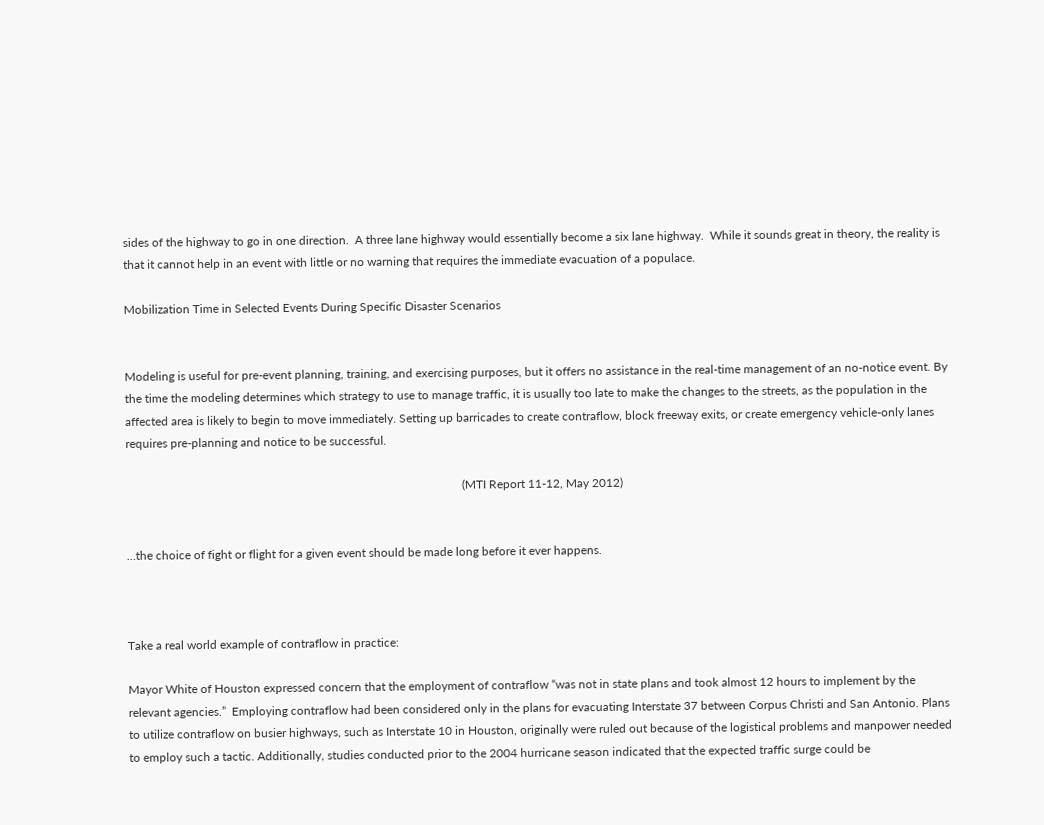sides of the highway to go in one direction.  A three lane highway would essentially become a six lane highway.  While it sounds great in theory, the reality is that it cannot help in an event with little or no warning that requires the immediate evacuation of a populace.

Mobilization Time in Selected Events During Specific Disaster Scenarios


Modeling is useful for pre-event planning, training, and exercising purposes, but it offers no assistance in the real-time management of an no-notice event. By the time the modeling determines which strategy to use to manage traffic, it is usually too late to make the changes to the streets, as the population in the affected area is likely to begin to move immediately. Setting up barricades to create contraflow, block freeway exits, or create emergency vehicle-only lanes requires pre-planning and notice to be successful.

                                                                                                                (MTI Report 11-12, May 2012)


…the choice of fight or flight for a given event should be made long before it ever happens.



Take a real world example of contraflow in practice:

Mayor White of Houston expressed concern that the employment of contraflow “was not in state plans and took almost 12 hours to implement by the relevant agencies.”  Employing contraflow had been considered only in the plans for evacuating Interstate 37 between Corpus Christi and San Antonio. Plans to utilize contraflow on busier highways, such as Interstate 10 in Houston, originally were ruled out because of the logistical problems and manpower needed to employ such a tactic. Additionally, studies conducted prior to the 2004 hurricane season indicated that the expected traffic surge could be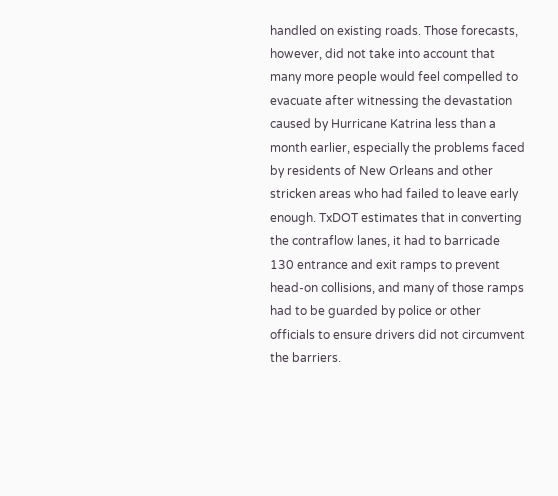handled on existing roads. Those forecasts, however, did not take into account that many more people would feel compelled to evacuate after witnessing the devastation caused by Hurricane Katrina less than a month earlier, especially the problems faced by residents of New Orleans and other stricken areas who had failed to leave early enough. TxDOT estimates that in converting the contraflow lanes, it had to barricade 130 entrance and exit ramps to prevent head-on collisions, and many of those ramps had to be guarded by police or other officials to ensure drivers did not circumvent the barriers.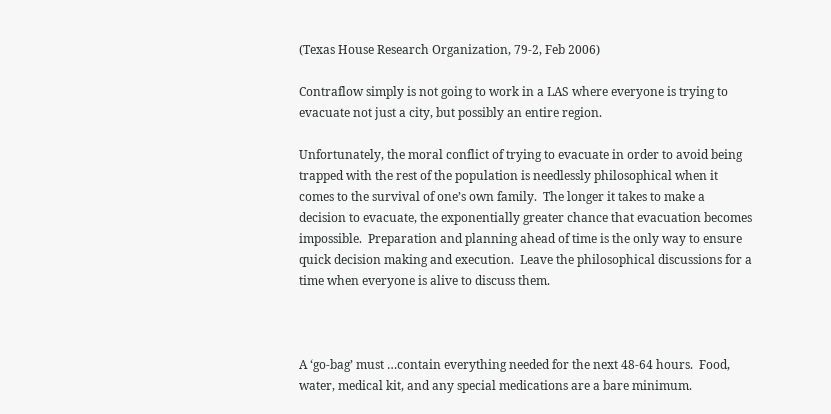(Texas House Research Organization, 79-2, Feb 2006)

Contraflow simply is not going to work in a LAS where everyone is trying to evacuate not just a city, but possibly an entire region.

Unfortunately, the moral conflict of trying to evacuate in order to avoid being trapped with the rest of the population is needlessly philosophical when it comes to the survival of one’s own family.  The longer it takes to make a decision to evacuate, the exponentially greater chance that evacuation becomes impossible.  Preparation and planning ahead of time is the only way to ensure quick decision making and execution.  Leave the philosophical discussions for a time when everyone is alive to discuss them.



A ‘go-bag’ must …contain everything needed for the next 48-64 hours.  Food, water, medical kit, and any special medications are a bare minimum.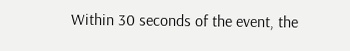Within 30 seconds of the event, the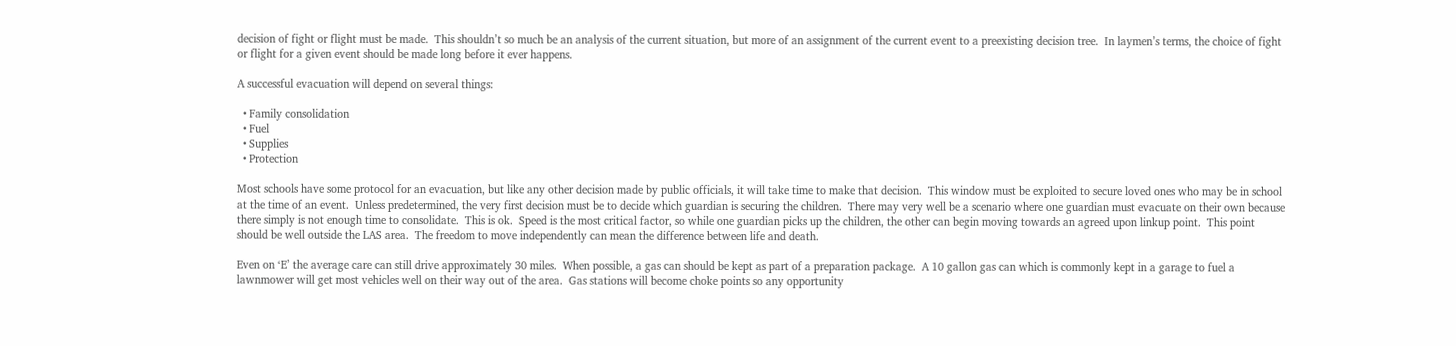decision of fight or flight must be made.  This shouldn’t so much be an analysis of the current situation, but more of an assignment of the current event to a preexisting decision tree.  In laymen’s terms, the choice of fight or flight for a given event should be made long before it ever happens.

A successful evacuation will depend on several things:

  • Family consolidation
  • Fuel
  • Supplies
  • Protection

Most schools have some protocol for an evacuation, but like any other decision made by public officials, it will take time to make that decision.  This window must be exploited to secure loved ones who may be in school at the time of an event.  Unless predetermined, the very first decision must be to decide which guardian is securing the children.  There may very well be a scenario where one guardian must evacuate on their own because there simply is not enough time to consolidate.  This is ok.  Speed is the most critical factor, so while one guardian picks up the children, the other can begin moving towards an agreed upon linkup point.  This point should be well outside the LAS area.  The freedom to move independently can mean the difference between life and death.

Even on ‘E’ the average care can still drive approximately 30 miles.  When possible, a gas can should be kept as part of a preparation package.  A 10 gallon gas can which is commonly kept in a garage to fuel a lawnmower will get most vehicles well on their way out of the area.  Gas stations will become choke points so any opportunity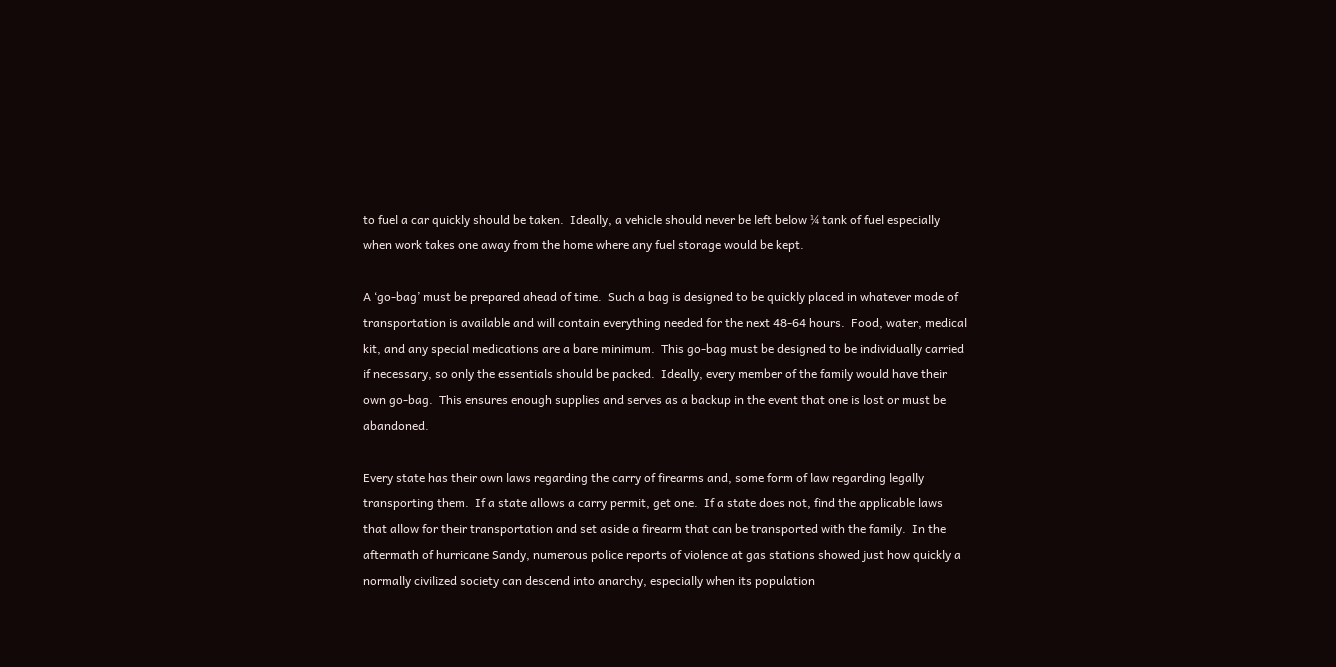to fuel a car quickly should be taken.  Ideally, a vehicle should never be left below ¼ tank of fuel especially when work takes one away from the home where any fuel storage would be kept.

A ‘go-bag’ must be prepared ahead of time.  Such a bag is designed to be quickly placed in whatever mode of transportation is available and will contain everything needed for the next 48-64 hours.  Food, water, medical kit, and any special medications are a bare minimum.  This go-bag must be designed to be individually carried if necessary, so only the essentials should be packed.  Ideally, every member of the family would have their own go-bag.  This ensures enough supplies and serves as a backup in the event that one is lost or must be abandoned.

Every state has their own laws regarding the carry of firearms and, some form of law regarding legally transporting them.  If a state allows a carry permit, get one.  If a state does not, find the applicable laws that allow for their transportation and set aside a firearm that can be transported with the family.  In the aftermath of hurricane Sandy, numerous police reports of violence at gas stations showed just how quickly a normally civilized society can descend into anarchy, especially when its population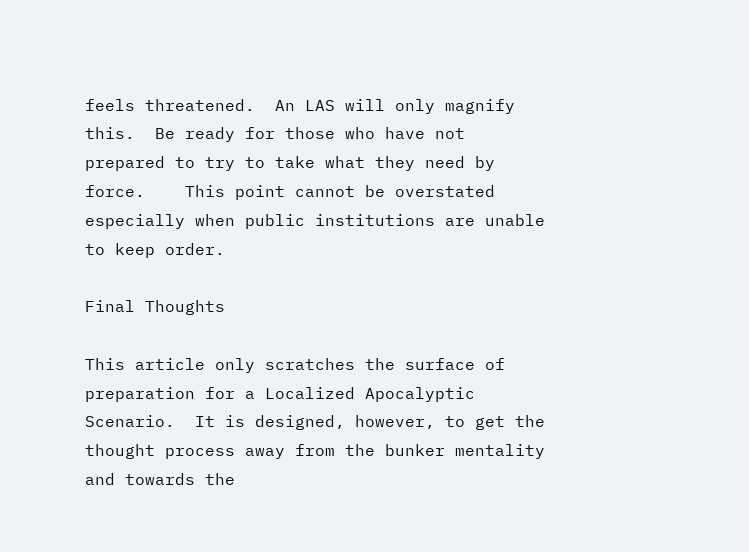feels threatened.  An LAS will only magnify this.  Be ready for those who have not prepared to try to take what they need by force.    This point cannot be overstated especially when public institutions are unable to keep order.

Final Thoughts

This article only scratches the surface of preparation for a Localized Apocalyptic Scenario.  It is designed, however, to get the thought process away from the bunker mentality and towards the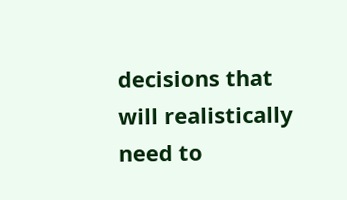decisions that will realistically need to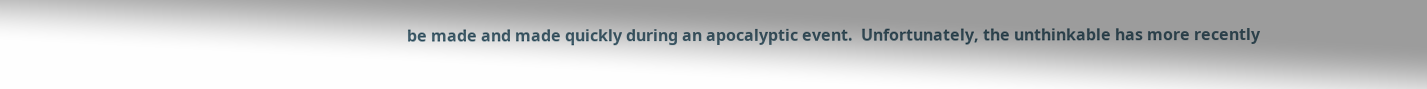be made and made quickly during an apocalyptic event.  Unfortunately, the unthinkable has more recently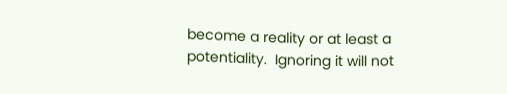become a reality or at least a potentiality.  Ignoring it will not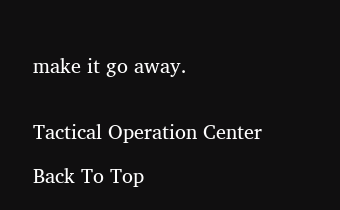make it go away.


Tactical Operation Center

Back To Top